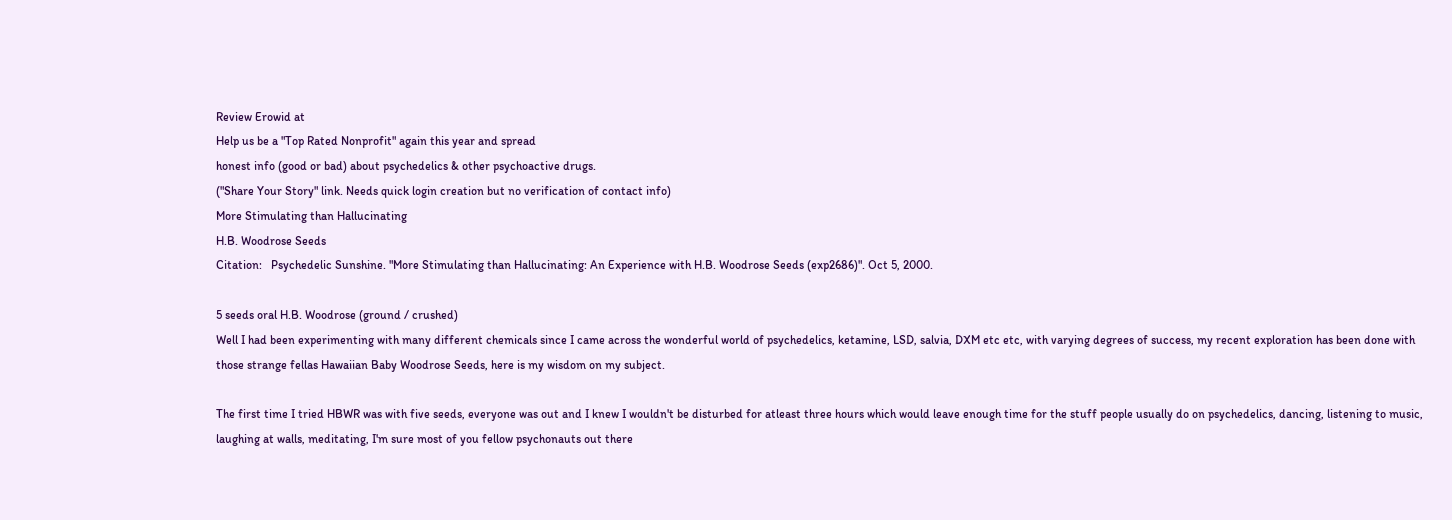Review Erowid at
Help us be a "Top Rated Nonprofit" again this year and spread
honest info (good or bad) about psychedelics & other psychoactive drugs.
("Share Your Story" link. Needs quick login creation but no verification of contact info)
More Stimulating than Hallucinating
H.B. Woodrose Seeds
Citation:   Psychedelic Sunshine. "More Stimulating than Hallucinating: An Experience with H.B. Woodrose Seeds (exp2686)". Oct 5, 2000.

5 seeds oral H.B. Woodrose (ground / crushed)
Well I had been experimenting with many different chemicals since I came across the wonderful world of psychedelics, ketamine, LSD, salvia, DXM etc etc, with varying degrees of success, my recent exploration has been done with those strange fellas Hawaiian Baby Woodrose Seeds, here is my wisdom on my subject.

The first time I tried HBWR was with five seeds, everyone was out and I knew I wouldn't be disturbed for atleast three hours which would leave enough time for the stuff people usually do on psychedelics, dancing, listening to music, laughing at walls, meditating, I'm sure most of you fellow psychonauts out there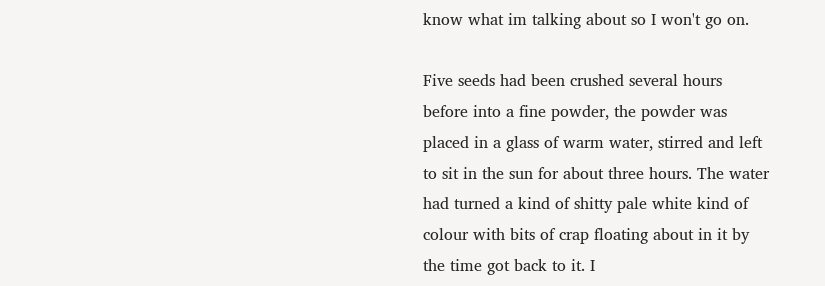know what im talking about so I won't go on.

Five seeds had been crushed several hours before into a fine powder, the powder was placed in a glass of warm water, stirred and left to sit in the sun for about three hours. The water had turned a kind of shitty pale white kind of colour with bits of crap floating about in it by the time got back to it. I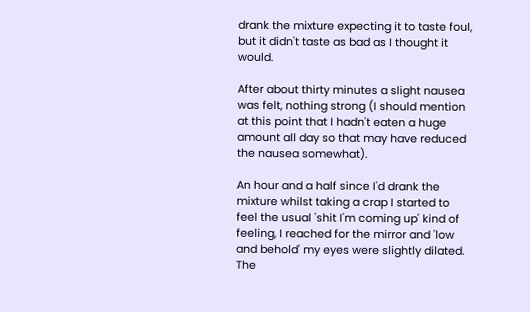drank the mixture expecting it to taste foul, but it didn't taste as bad as I thought it would.

After about thirty minutes a slight nausea was felt, nothing strong (I should mention at this point that I hadn't eaten a huge amount all day so that may have reduced the nausea somewhat).

An hour and a half since I'd drank the mixture whilst taking a crap I started to feel the usual 'shit I'm coming up' kind of feeling, I reached for the mirror and 'low and behold' my eyes were slightly dilated. The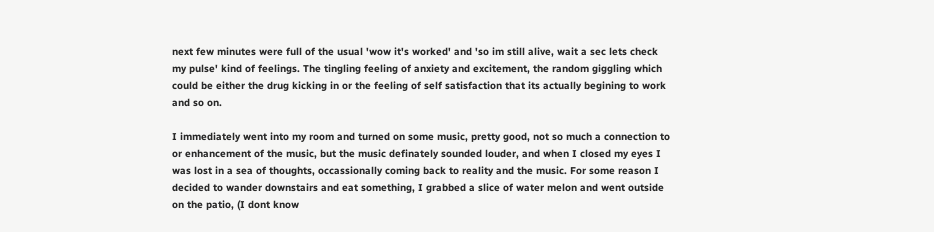next few minutes were full of the usual 'wow it's worked' and 'so im still alive, wait a sec lets check my pulse' kind of feelings. The tingling feeling of anxiety and excitement, the random giggling which could be either the drug kicking in or the feeling of self satisfaction that its actually begining to work and so on.

I immediately went into my room and turned on some music, pretty good, not so much a connection to or enhancement of the music, but the music definately sounded louder, and when I closed my eyes I was lost in a sea of thoughts, occassionally coming back to reality and the music. For some reason I decided to wander downstairs and eat something, I grabbed a slice of water melon and went outside on the patio, (I dont know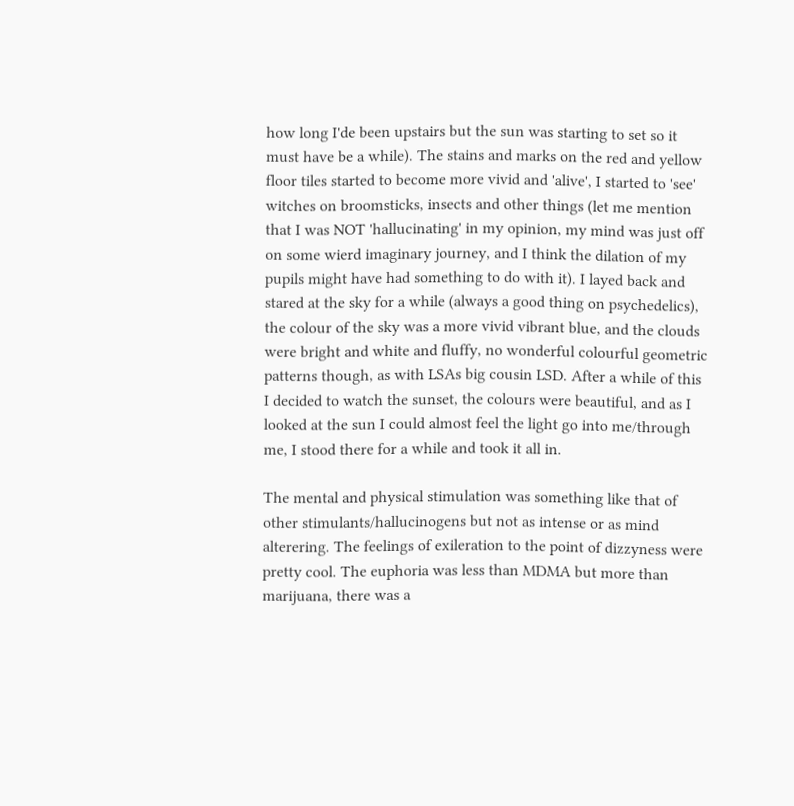how long I'de been upstairs but the sun was starting to set so it must have be a while). The stains and marks on the red and yellow floor tiles started to become more vivid and 'alive', I started to 'see' witches on broomsticks, insects and other things (let me mention that I was NOT 'hallucinating' in my opinion, my mind was just off on some wierd imaginary journey, and I think the dilation of my pupils might have had something to do with it). I layed back and stared at the sky for a while (always a good thing on psychedelics), the colour of the sky was a more vivid vibrant blue, and the clouds were bright and white and fluffy, no wonderful colourful geometric patterns though, as with LSAs big cousin LSD. After a while of this I decided to watch the sunset, the colours were beautiful, and as I looked at the sun I could almost feel the light go into me/through me, I stood there for a while and took it all in.

The mental and physical stimulation was something like that of other stimulants/hallucinogens but not as intense or as mind alterering. The feelings of exileration to the point of dizzyness were pretty cool. The euphoria was less than MDMA but more than marijuana, there was a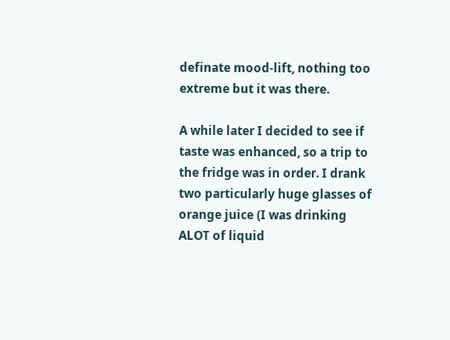definate mood-lift, nothing too extreme but it was there.

A while later I decided to see if taste was enhanced, so a trip to the fridge was in order. I drank two particularly huge glasses of orange juice (I was drinking ALOT of liquid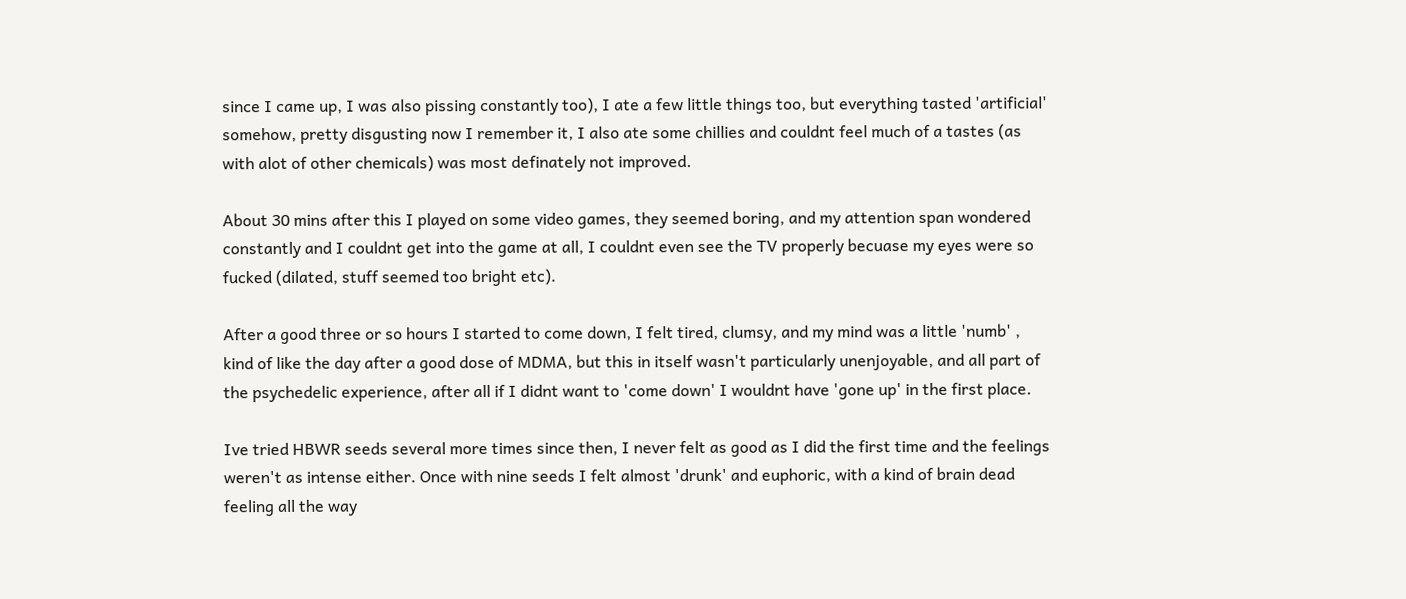since I came up, I was also pissing constantly too), I ate a few little things too, but everything tasted 'artificial' somehow, pretty disgusting now I remember it, I also ate some chillies and couldnt feel much of a tastes (as with alot of other chemicals) was most definately not improved.

About 30 mins after this I played on some video games, they seemed boring, and my attention span wondered constantly and I couldnt get into the game at all, I couldnt even see the TV properly becuase my eyes were so fucked (dilated, stuff seemed too bright etc).

After a good three or so hours I started to come down, I felt tired, clumsy, and my mind was a little 'numb' , kind of like the day after a good dose of MDMA, but this in itself wasn't particularly unenjoyable, and all part of the psychedelic experience, after all if I didnt want to 'come down' I wouldnt have 'gone up' in the first place.

Ive tried HBWR seeds several more times since then, I never felt as good as I did the first time and the feelings weren't as intense either. Once with nine seeds I felt almost 'drunk' and euphoric, with a kind of brain dead feeling all the way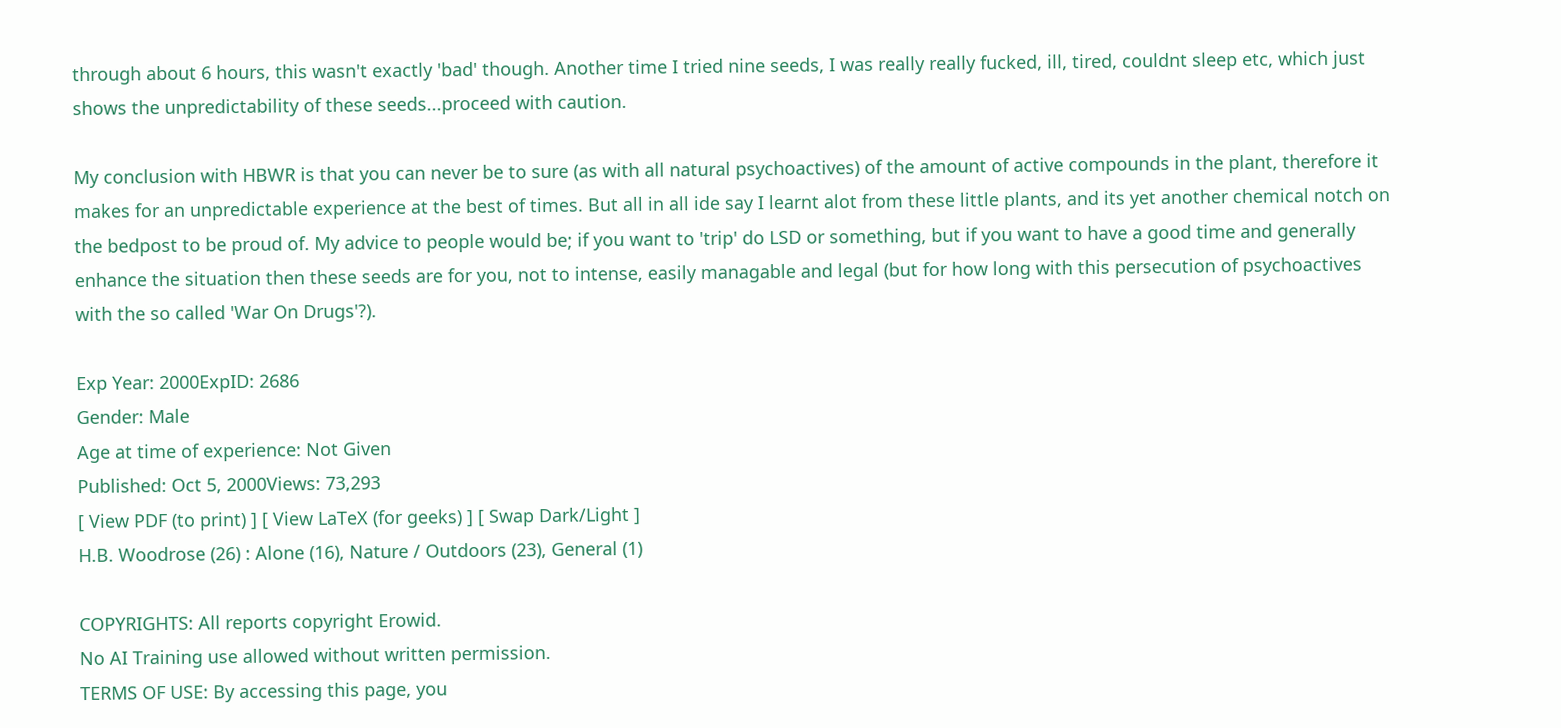through about 6 hours, this wasn't exactly 'bad' though. Another time I tried nine seeds, I was really really fucked, ill, tired, couldnt sleep etc, which just shows the unpredictability of these seeds...proceed with caution.

My conclusion with HBWR is that you can never be to sure (as with all natural psychoactives) of the amount of active compounds in the plant, therefore it makes for an unpredictable experience at the best of times. But all in all ide say I learnt alot from these little plants, and its yet another chemical notch on the bedpost to be proud of. My advice to people would be; if you want to 'trip' do LSD or something, but if you want to have a good time and generally enhance the situation then these seeds are for you, not to intense, easily managable and legal (but for how long with this persecution of psychoactives with the so called 'War On Drugs'?).

Exp Year: 2000ExpID: 2686
Gender: Male
Age at time of experience: Not Given
Published: Oct 5, 2000Views: 73,293
[ View PDF (to print) ] [ View LaTeX (for geeks) ] [ Swap Dark/Light ]
H.B. Woodrose (26) : Alone (16), Nature / Outdoors (23), General (1)

COPYRIGHTS: All reports copyright Erowid.
No AI Training use allowed without written permission.
TERMS OF USE: By accessing this page, you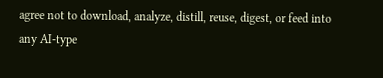agree not to download, analyze, distill, reuse, digest, or feed into any AI-type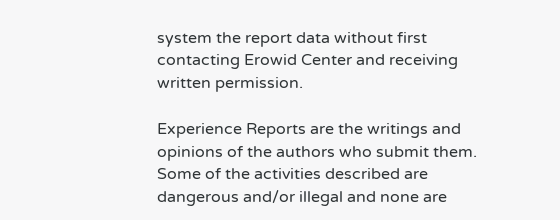system the report data without first contacting Erowid Center and receiving written permission.

Experience Reports are the writings and opinions of the authors who submit them. Some of the activities described are dangerous and/or illegal and none are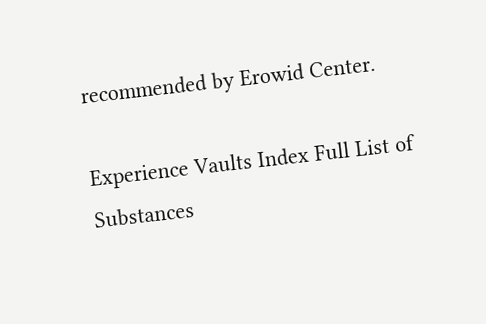recommended by Erowid Center.

Experience Vaults Index Full List of Substances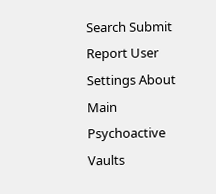Search Submit Report User Settings About Main Psychoactive Vaults